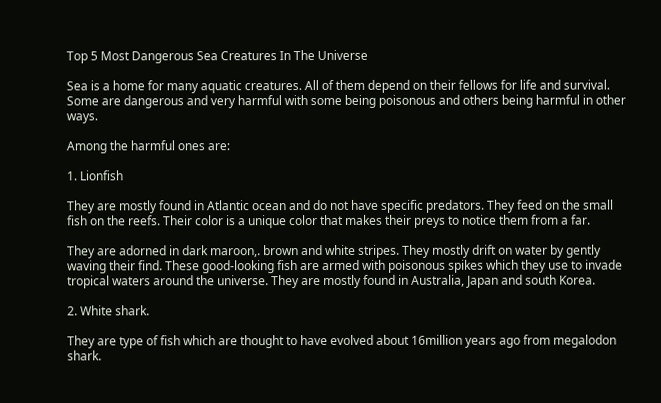Top 5 Most Dangerous Sea Creatures In The Universe

Sea is a home for many aquatic creatures. All of them depend on their fellows for life and survival. Some are dangerous and very harmful with some being poisonous and others being harmful in other ways.

Among the harmful ones are:

1. Lionfish

They are mostly found in Atlantic ocean and do not have specific predators. They feed on the small fish on the reefs. Their color is a unique color that makes their preys to notice them from a far.

They are adorned in dark maroon,. brown and white stripes. They mostly drift on water by gently waving their find. These good-looking fish are armed with poisonous spikes which they use to invade tropical waters around the universe. They are mostly found in Australia, Japan and south Korea.

2. White shark.

They are type of fish which are thought to have evolved about 16million years ago from megalodon shark.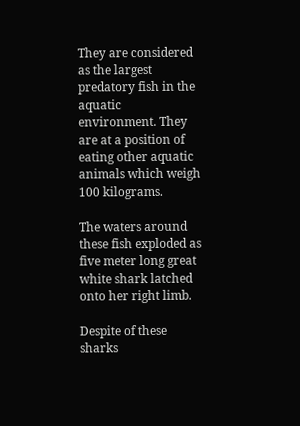They are considered as the largest predatory fish in the aquatic environment. They are at a position of eating other aquatic animals which weigh 100 kilograms.

The waters around these fish exploded as five meter long great white shark latched onto her right limb.

Despite of these sharks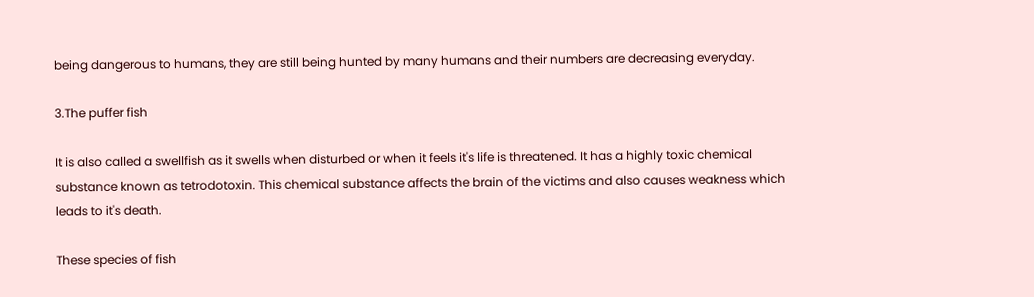being dangerous to humans, they are still being hunted by many humans and their numbers are decreasing everyday.

3.The puffer fish

It is also called a swellfish as it swells when disturbed or when it feels it's life is threatened. It has a highly toxic chemical substance known as tetrodotoxin. This chemical substance affects the brain of the victims and also causes weakness which leads to it's death.

These species of fish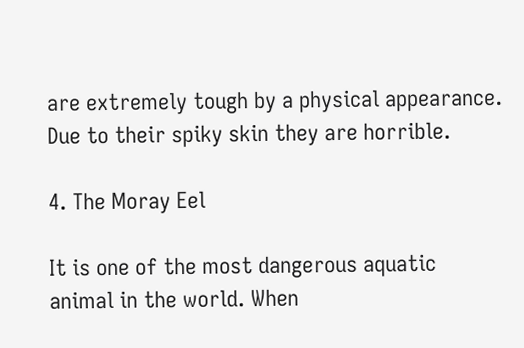are extremely tough by a physical appearance. Due to their spiky skin they are horrible.

4. The Moray Eel

It is one of the most dangerous aquatic animal in the world. When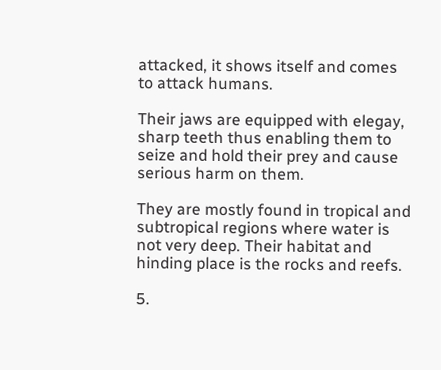attacked, it shows itself and comes to attack humans.

Their jaws are equipped with elegay, sharp teeth thus enabling them to seize and hold their prey and cause serious harm on them.

They are mostly found in tropical and subtropical regions where water is not very deep. Their habitat and hinding place is the rocks and reefs.

5.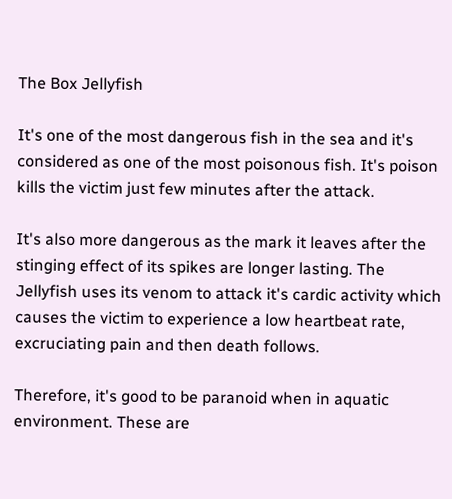The Box Jellyfish

It's one of the most dangerous fish in the sea and it's considered as one of the most poisonous fish. It's poison kills the victim just few minutes after the attack.

It's also more dangerous as the mark it leaves after the stinging effect of its spikes are longer lasting. The Jellyfish uses its venom to attack it's cardic activity which causes the victim to experience a low heartbeat rate, excruciating pain and then death follows.

Therefore, it's good to be paranoid when in aquatic environment. These are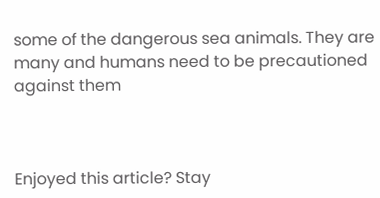some of the dangerous sea animals. They are many and humans need to be precautioned against them



Enjoyed this article? Stay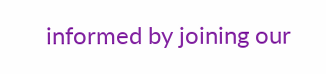informed by joining our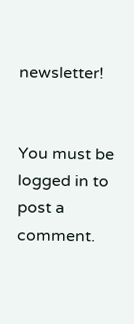newsletter!


You must be logged in to post a comment.